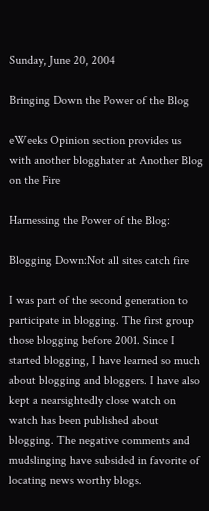Sunday, June 20, 2004

Bringing Down the Power of the Blog

eWeeks Opinion section provides us with another blogghater at Another Blog on the Fire

Harnessing the Power of the Blog:

Blogging Down:Not all sites catch fire

I was part of the second generation to participate in blogging. The first group those blogging before 2001. Since I started blogging, I have learned so much about blogging and bloggers. I have also kept a nearsightedly close watch on watch has been published about blogging. The negative comments and mudslinging have subsided in favorite of locating news worthy blogs.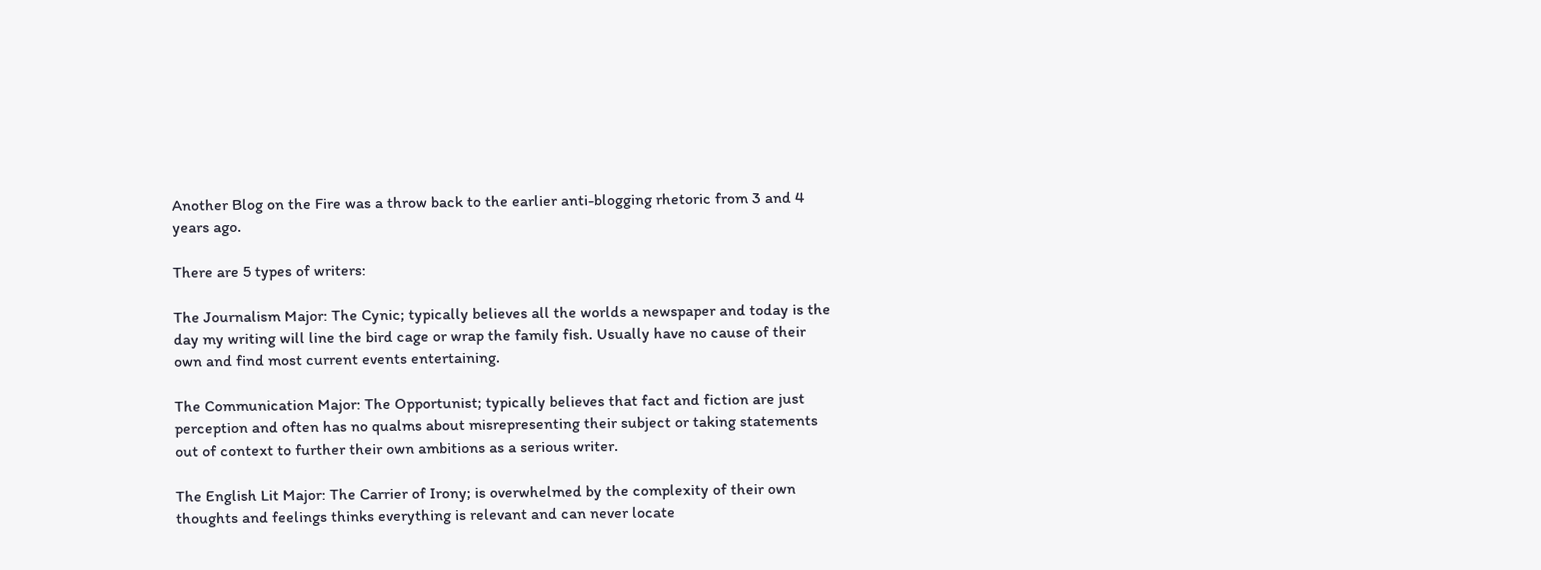Another Blog on the Fire was a throw back to the earlier anti-blogging rhetoric from 3 and 4 years ago.

There are 5 types of writers:

The Journalism Major: The Cynic; typically believes all the worlds a newspaper and today is the day my writing will line the bird cage or wrap the family fish. Usually have no cause of their own and find most current events entertaining.

The Communication Major: The Opportunist; typically believes that fact and fiction are just perception and often has no qualms about misrepresenting their subject or taking statements out of context to further their own ambitions as a serious writer.

The English Lit Major: The Carrier of Irony; is overwhelmed by the complexity of their own thoughts and feelings thinks everything is relevant and can never locate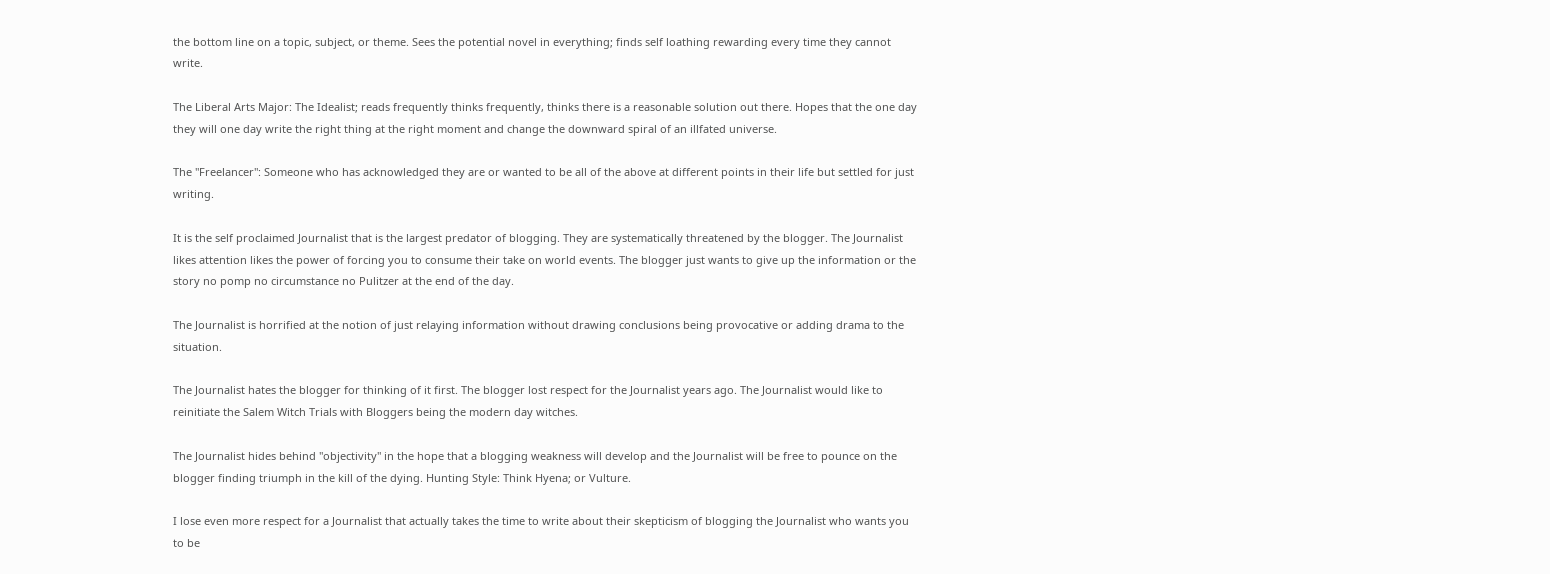the bottom line on a topic, subject, or theme. Sees the potential novel in everything; finds self loathing rewarding every time they cannot write.

The Liberal Arts Major: The Idealist; reads frequently thinks frequently, thinks there is a reasonable solution out there. Hopes that the one day they will one day write the right thing at the right moment and change the downward spiral of an illfated universe.

The "Freelancer": Someone who has acknowledged they are or wanted to be all of the above at different points in their life but settled for just writing.

It is the self proclaimed Journalist that is the largest predator of blogging. They are systematically threatened by the blogger. The Journalist likes attention likes the power of forcing you to consume their take on world events. The blogger just wants to give up the information or the story no pomp no circumstance no Pulitzer at the end of the day.

The Journalist is horrified at the notion of just relaying information without drawing conclusions being provocative or adding drama to the situation.

The Journalist hates the blogger for thinking of it first. The blogger lost respect for the Journalist years ago. The Journalist would like to reinitiate the Salem Witch Trials with Bloggers being the modern day witches.

The Journalist hides behind "objectivity" in the hope that a blogging weakness will develop and the Journalist will be free to pounce on the blogger finding triumph in the kill of the dying. Hunting Style: Think Hyena; or Vulture.

I lose even more respect for a Journalist that actually takes the time to write about their skepticism of blogging the Journalist who wants you to be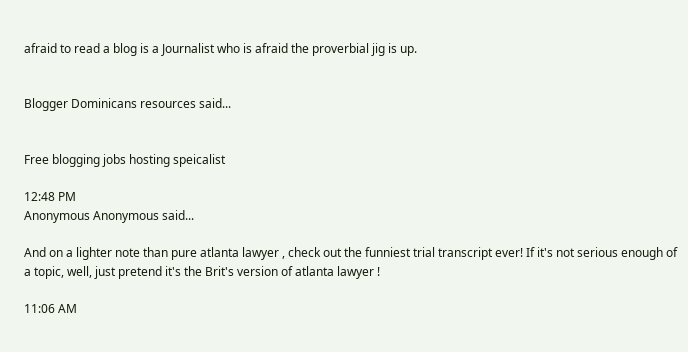afraid to read a blog is a Journalist who is afraid the proverbial jig is up.


Blogger Dominicans resources said...


Free blogging jobs hosting speicalist

12:48 PM
Anonymous Anonymous said...

And on a lighter note than pure atlanta lawyer , check out the funniest trial transcript ever! If it's not serious enough of a topic, well, just pretend it's the Brit's version of atlanta lawyer !

11:06 AM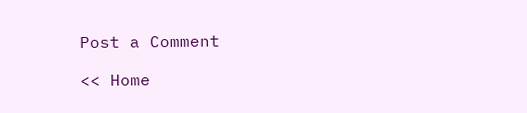Post a Comment

<< Home